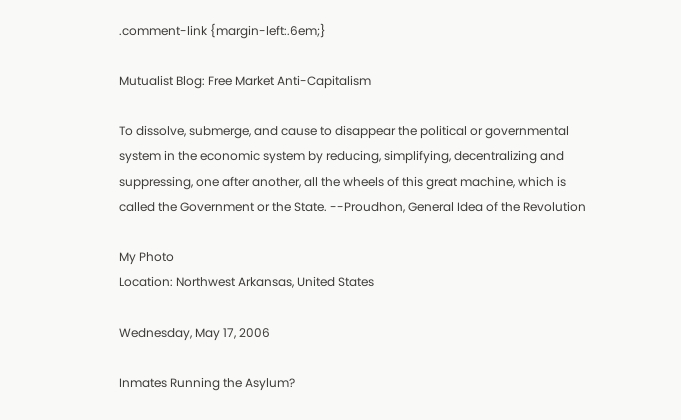.comment-link {margin-left:.6em;}

Mutualist Blog: Free Market Anti-Capitalism

To dissolve, submerge, and cause to disappear the political or governmental system in the economic system by reducing, simplifying, decentralizing and suppressing, one after another, all the wheels of this great machine, which is called the Government or the State. --Proudhon, General Idea of the Revolution

My Photo
Location: Northwest Arkansas, United States

Wednesday, May 17, 2006

Inmates Running the Asylum?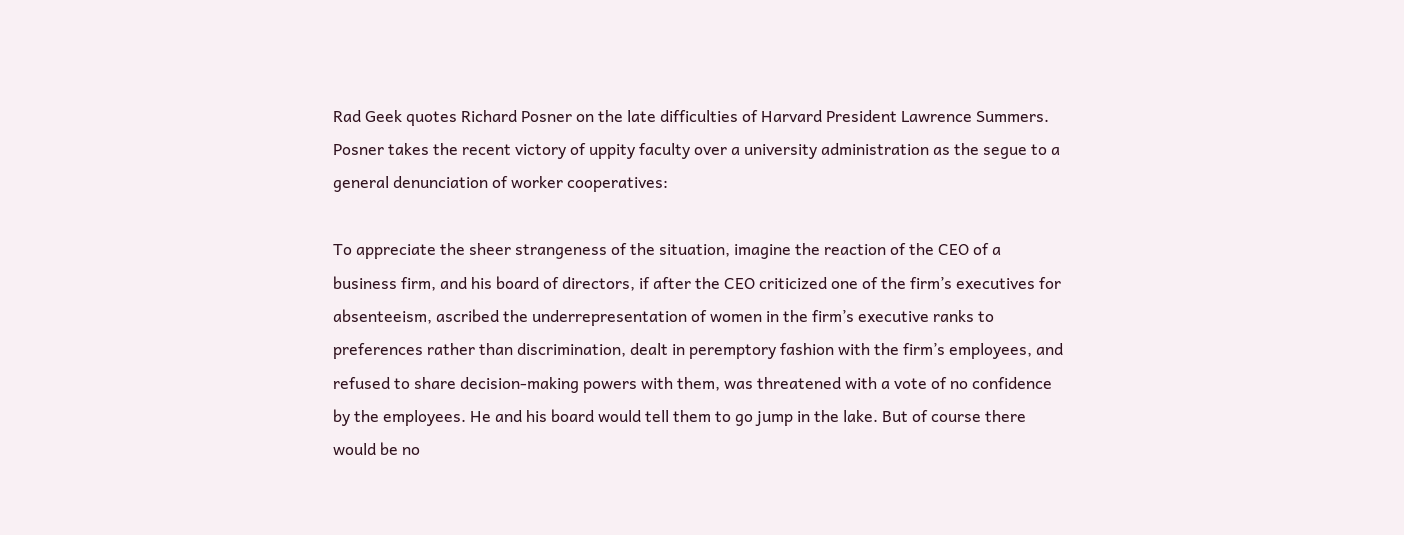Rad Geek quotes Richard Posner on the late difficulties of Harvard President Lawrence Summers. Posner takes the recent victory of uppity faculty over a university administration as the segue to a general denunciation of worker cooperatives:

To appreciate the sheer strangeness of the situation, imagine the reaction of the CEO of a business firm, and his board of directors, if after the CEO criticized one of the firm’s executives for absenteeism, ascribed the underrepresentation of women in the firm’s executive ranks to preferences rather than discrimination, dealt in peremptory fashion with the firm’s employees, and refused to share decision-making powers with them, was threatened with a vote of no confidence by the employees. He and his board would tell them to go jump in the lake. But of course there would be no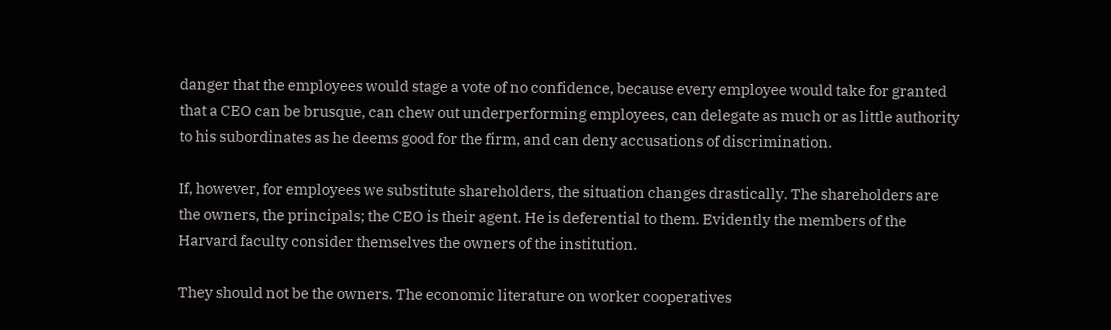danger that the employees would stage a vote of no confidence, because every employee would take for granted that a CEO can be brusque, can chew out underperforming employees, can delegate as much or as little authority to his subordinates as he deems good for the firm, and can deny accusations of discrimination.

If, however, for employees we substitute shareholders, the situation changes drastically. The shareholders are the owners, the principals; the CEO is their agent. He is deferential to them. Evidently the members of the Harvard faculty consider themselves the owners of the institution.

They should not be the owners. The economic literature on worker cooperatives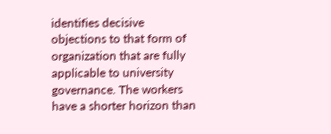identifies decisive objections to that form of organization that are fully applicable to university governance. The workers have a shorter horizon than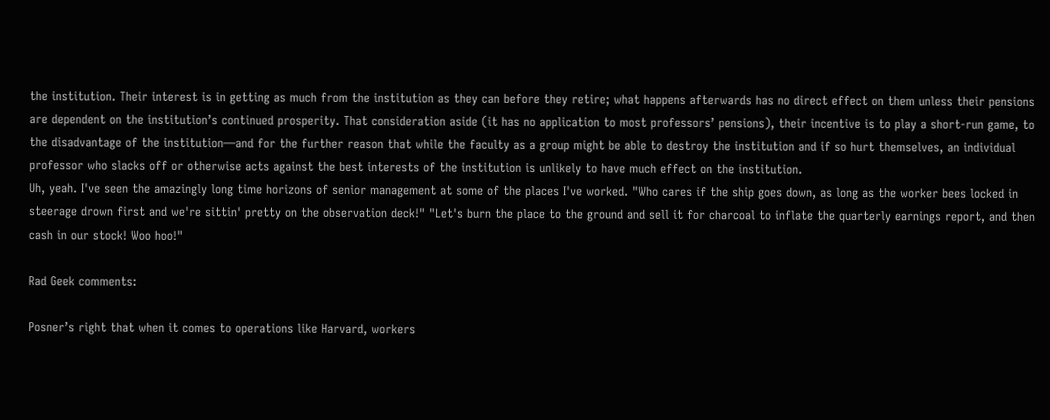the institution. Their interest is in getting as much from the institution as they can before they retire; what happens afterwards has no direct effect on them unless their pensions are dependent on the institution’s continued prosperity. That consideration aside (it has no application to most professors’ pensions), their incentive is to play a short-run game, to the disadvantage of the institution—and for the further reason that while the faculty as a group might be able to destroy the institution and if so hurt themselves, an individual professor who slacks off or otherwise acts against the best interests of the institution is unlikely to have much effect on the institution.
Uh, yeah. I've seen the amazingly long time horizons of senior management at some of the places I've worked. "Who cares if the ship goes down, as long as the worker bees locked in steerage drown first and we're sittin' pretty on the observation deck!" "Let's burn the place to the ground and sell it for charcoal to inflate the quarterly earnings report, and then cash in our stock! Woo hoo!"

Rad Geek comments:

Posner’s right that when it comes to operations like Harvard, workers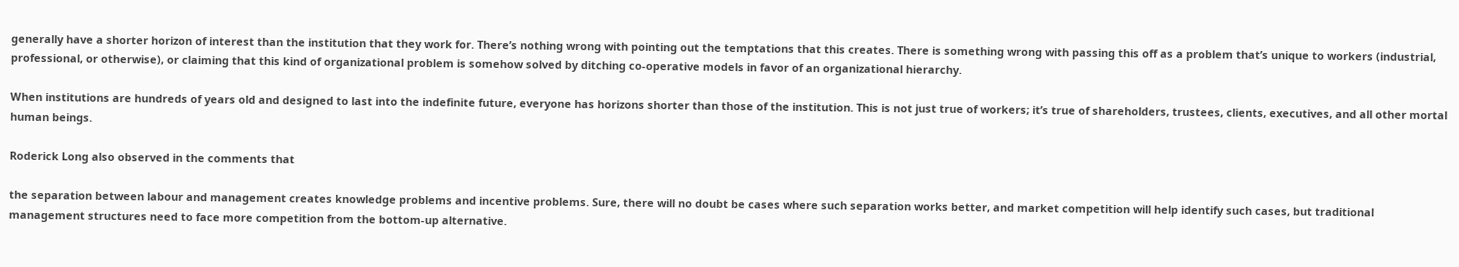generally have a shorter horizon of interest than the institution that they work for. There’s nothing wrong with pointing out the temptations that this creates. There is something wrong with passing this off as a problem that’s unique to workers (industrial, professional, or otherwise), or claiming that this kind of organizational problem is somehow solved by ditching co-operative models in favor of an organizational hierarchy.

When institutions are hundreds of years old and designed to last into the indefinite future, everyone has horizons shorter than those of the institution. This is not just true of workers; it’s true of shareholders, trustees, clients, executives, and all other mortal human beings.

Roderick Long also observed in the comments that

the separation between labour and management creates knowledge problems and incentive problems. Sure, there will no doubt be cases where such separation works better, and market competition will help identify such cases, but traditional management structures need to face more competition from the bottom-up alternative.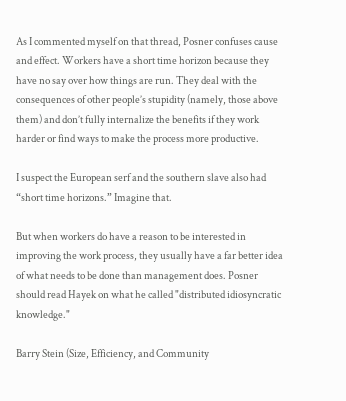As I commented myself on that thread, Posner confuses cause and effect. Workers have a short time horizon because they have no say over how things are run. They deal with the consequences of other people’s stupidity (namely, those above them) and don’t fully internalize the benefits if they work harder or find ways to make the process more productive.

I suspect the European serf and the southern slave also had “short time horizons.” Imagine that.

But when workers do have a reason to be interested in improving the work process, they usually have a far better idea of what needs to be done than management does. Posner should read Hayek on what he called "distributed idiosyncratic knowledge."

Barry Stein (Size, Efficiency, and Community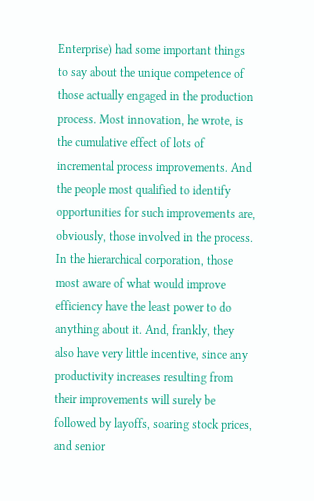Enterprise) had some important things to say about the unique competence of those actually engaged in the production process. Most innovation, he wrote, is the cumulative effect of lots of incremental process improvements. And the people most qualified to identify opportunities for such improvements are, obviously, those involved in the process. In the hierarchical corporation, those most aware of what would improve efficiency have the least power to do anything about it. And, frankly, they also have very little incentive, since any productivity increases resulting from their improvements will surely be followed by layoffs, soaring stock prices, and senior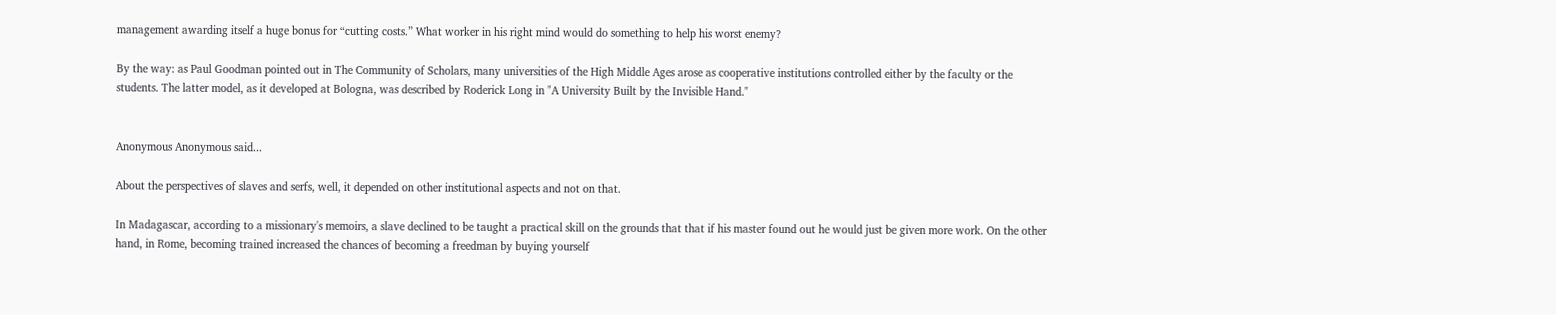management awarding itself a huge bonus for “cutting costs.” What worker in his right mind would do something to help his worst enemy?

By the way: as Paul Goodman pointed out in The Community of Scholars, many universities of the High Middle Ages arose as cooperative institutions controlled either by the faculty or the students. The latter model, as it developed at Bologna, was described by Roderick Long in "A University Built by the Invisible Hand."


Anonymous Anonymous said...

About the perspectives of slaves and serfs, well, it depended on other institutional aspects and not on that.

In Madagascar, according to a missionary's memoirs, a slave declined to be taught a practical skill on the grounds that that if his master found out he would just be given more work. On the other hand, in Rome, becoming trained increased the chances of becoming a freedman by buying yourself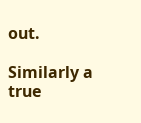out.

Similarly a true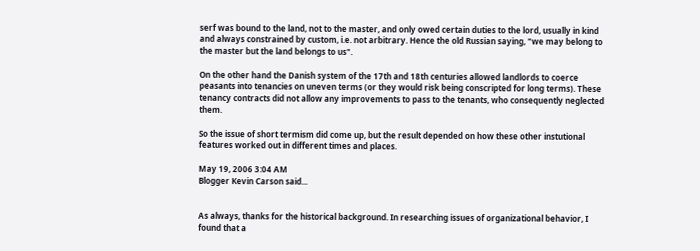serf was bound to the land, not to the master, and only owed certain duties to the lord, usually in kind and always constrained by custom, i.e. not arbitrary. Hence the old Russian saying, "we may belong to the master but the land belongs to us".

On the other hand the Danish system of the 17th and 18th centuries allowed landlords to coerce peasants into tenancies on uneven terms (or they would risk being conscripted for long terms). These tenancy contracts did not allow any improvements to pass to the tenants, who consequently neglected them.

So the issue of short termism did come up, but the result depended on how these other instutional features worked out in different times and places.

May 19, 2006 3:04 AM
Blogger Kevin Carson said...


As always, thanks for the historical background. In researching issues of organizational behavior, I found that a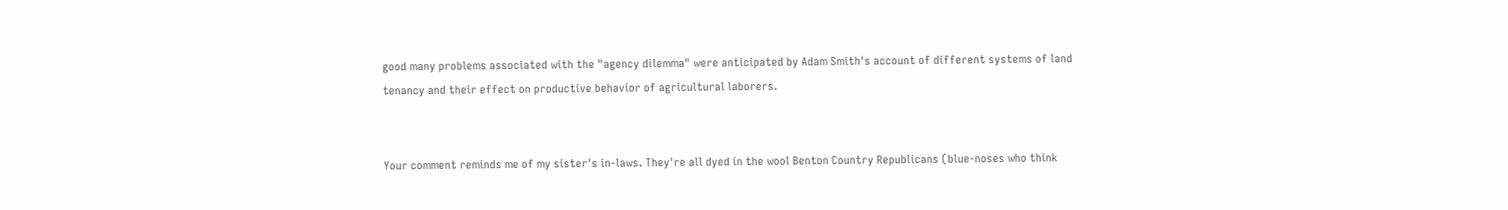good many problems associated with the "agency dilemma" were anticipated by Adam Smith's account of different systems of land tenancy and their effect on productive behavior of agricultural laborers.


Your comment reminds me of my sister's in-laws. They're all dyed in the wool Benton Country Republicans (blue-noses who think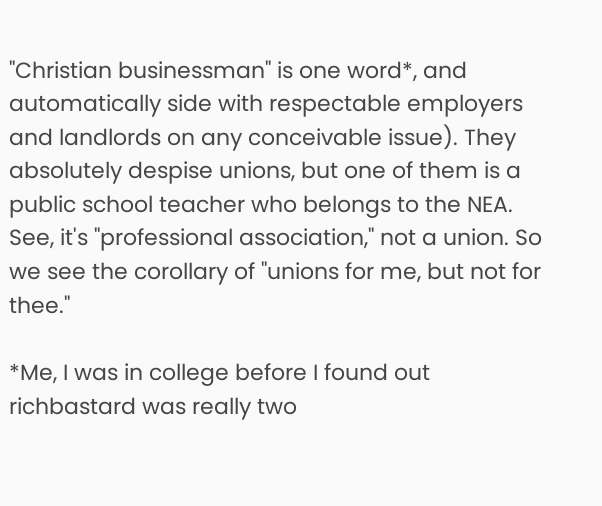"Christian businessman" is one word*, and automatically side with respectable employers and landlords on any conceivable issue). They absolutely despise unions, but one of them is a public school teacher who belongs to the NEA. See, it's "professional association," not a union. So we see the corollary of "unions for me, but not for thee."

*Me, I was in college before I found out richbastard was really two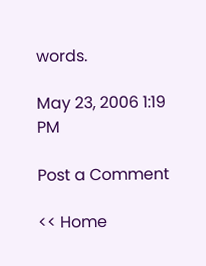words.

May 23, 2006 1:19 PM

Post a Comment

<< Home